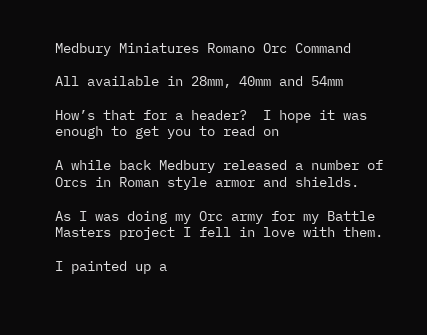Medbury Miniatures Romano Orc Command

All available in 28mm, 40mm and 54mm

How’s that for a header?  I hope it was enough to get you to read on

A while back Medbury released a number of Orcs in Roman style armor and shields.

As I was doing my Orc army for my Battle Masters project I fell in love with them.

I painted up a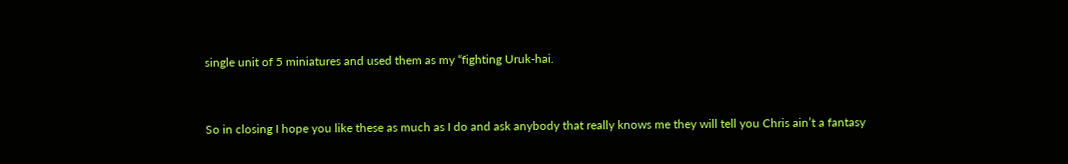single unit of 5 miniatures and used them as my “fighting Uruk-hai.


So in closing I hope you like these as much as I do and ask anybody that really knows me they will tell you Chris ain’t a fantasy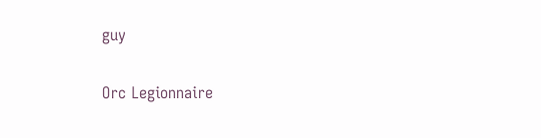guy

Orc Legionnaire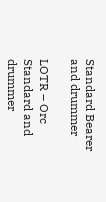Standard Bearer and drummer

LOTR – Orc Standard and drummer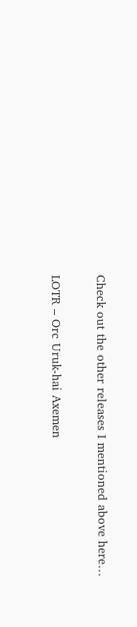Check out the other releases I mentioned above here…

LOTR – Orc Uruk-hai Axemen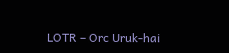LOTR – Orc Uruk-hai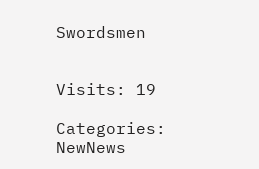Swordsmen


Visits: 19

Categories: NewNews